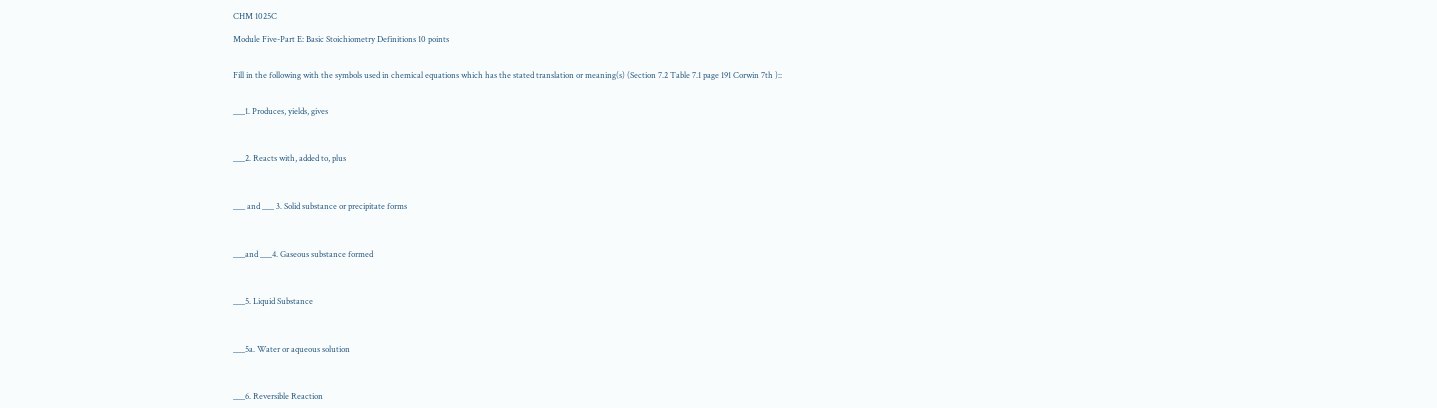CHM 1025C

Module Five-Part E: Basic Stoichiometry Definitions 10 points


Fill in the following with the symbols used in chemical equations which has the stated translation or meaning(s) (Section 7.2 Table 7.1 page 191 Corwin 7th )::


___1. Produces, yields, gives



___2. Reacts with, added to, plus



___ and ___ 3. Solid substance or precipitate forms



___and ___4. Gaseous substance formed



___5. Liquid Substance



___5a. Water or aqueous solution



___6. Reversible Reaction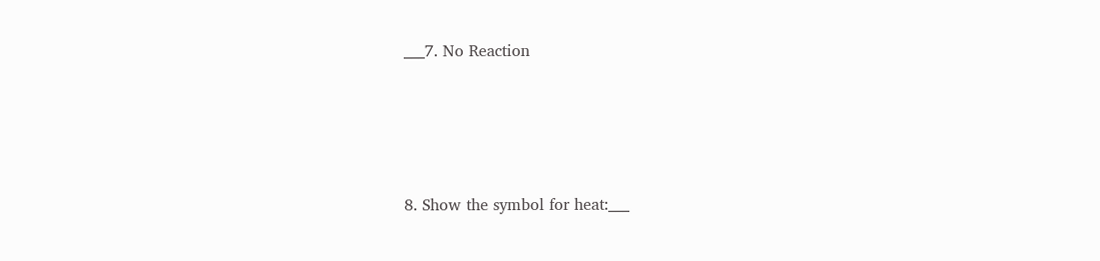___7. No Reaction




8. Show the symbol for heat:___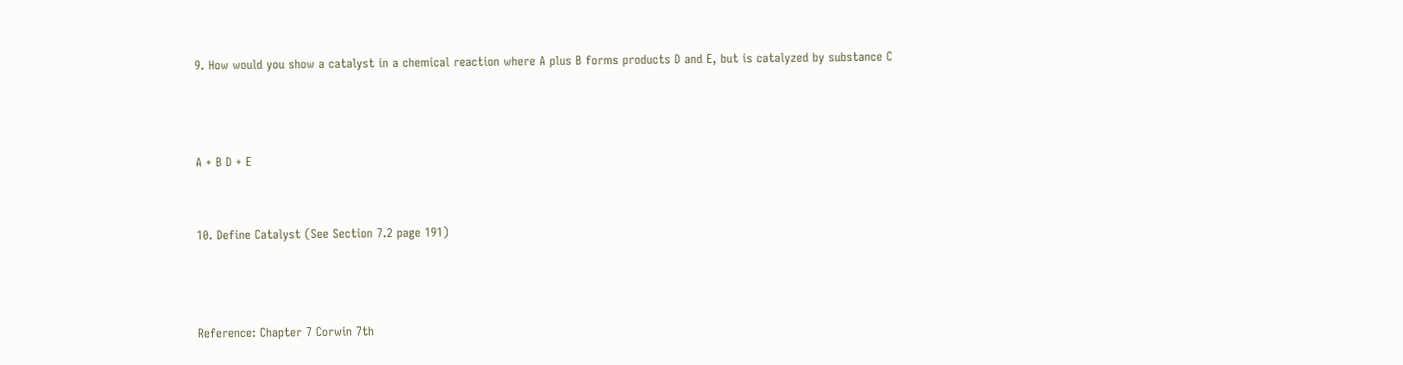9. How would you show a catalyst in a chemical reaction where A plus B forms products D and E, but is catalyzed by substance C



A + B D + E


10. Define Catalyst (See Section 7.2 page 191)



Reference: Chapter 7 Corwin 7th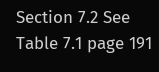Section 7.2 See Table 7.1 page 191